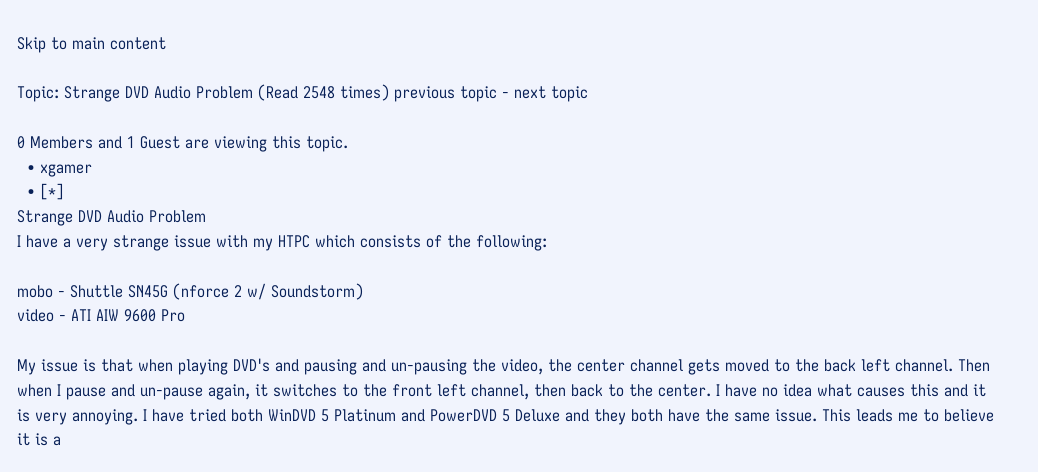Skip to main content

Topic: Strange DVD Audio Problem (Read 2548 times) previous topic - next topic

0 Members and 1 Guest are viewing this topic.
  • xgamer
  • [*]
Strange DVD Audio Problem
I have a very strange issue with my HTPC which consists of the following:

mobo - Shuttle SN45G (nforce 2 w/ Soundstorm)
video - ATI AIW 9600 Pro

My issue is that when playing DVD's and pausing and un-pausing the video, the center channel gets moved to the back left channel. Then when I pause and un-pause again, it switches to the front left channel, then back to the center. I have no idea what causes this and it is very annoying. I have tried both WinDVD 5 Platinum and PowerDVD 5 Deluxe and they both have the same issue. This leads me to believe it is a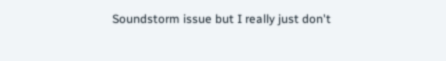Soundstorm issue but I really just don't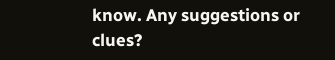know. Any suggestions or clues?